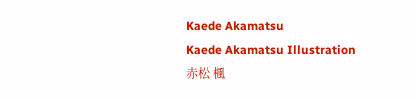Kaede Akamatsu
Kaede Akamatsu Illustration
赤松 楓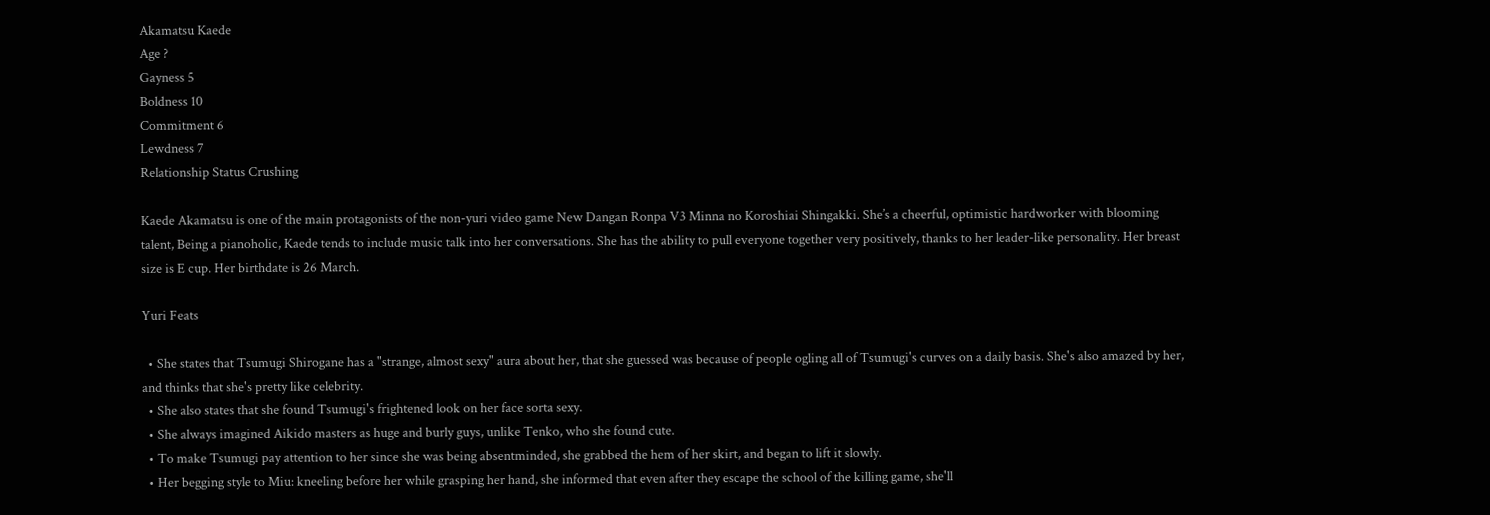Akamatsu Kaede
Age ?
Gayness 5
Boldness 10
Commitment 6
Lewdness 7
Relationship Status Crushing

Kaede Akamatsu is one of the main protagonists of the non-yuri video game New Dangan Ronpa V3 Minna no Koroshiai Shingakki. She’s a cheerful, optimistic hardworker with blooming talent, Being a pianoholic, Kaede tends to include music talk into her conversations. She has the ability to pull everyone together very positively, thanks to her leader-like personality. Her breast size is E cup. Her birthdate is 26 March.

Yuri Feats

  • She states that Tsumugi Shirogane has a "strange, almost sexy" aura about her, that she guessed was because of people ogling all of Tsumugi's curves on a daily basis. She's also amazed by her, and thinks that she's pretty like celebrity.
  • She also states that she found Tsumugi's frightened look on her face sorta sexy.
  • She always imagined Aikido masters as huge and burly guys, unlike Tenko, who she found cute.
  • To make Tsumugi pay attention to her since she was being absentminded, she grabbed the hem of her skirt, and began to lift it slowly.
  • Her begging style to Miu: kneeling before her while grasping her hand, she informed that even after they escape the school of the killing game, she'll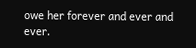owe her forever and ever and ever.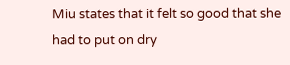Miu states that it felt so good that she had to put on dry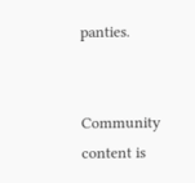panties.


Community content is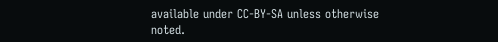available under CC-BY-SA unless otherwise noted.